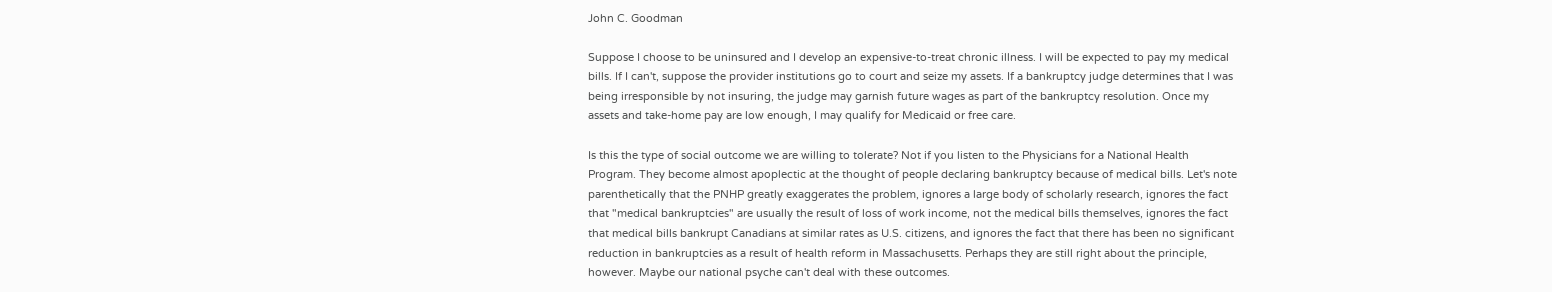John C. Goodman

Suppose I choose to be uninsured and I develop an expensive-to-treat chronic illness. I will be expected to pay my medical bills. If I can't, suppose the provider institutions go to court and seize my assets. If a bankruptcy judge determines that I was being irresponsible by not insuring, the judge may garnish future wages as part of the bankruptcy resolution. Once my assets and take-home pay are low enough, I may qualify for Medicaid or free care.

Is this the type of social outcome we are willing to tolerate? Not if you listen to the Physicians for a National Health Program. They become almost apoplectic at the thought of people declaring bankruptcy because of medical bills. Let's note parenthetically that the PNHP greatly exaggerates the problem, ignores a large body of scholarly research, ignores the fact that "medical bankruptcies" are usually the result of loss of work income, not the medical bills themselves, ignores the fact that medical bills bankrupt Canadians at similar rates as U.S. citizens, and ignores the fact that there has been no significant reduction in bankruptcies as a result of health reform in Massachusetts. Perhaps they are still right about the principle, however. Maybe our national psyche can't deal with these outcomes.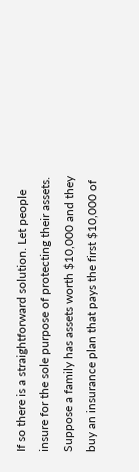If so there is a straightforward solution. Let people insure for the sole purpose of protecting their assets. Suppose a family has assets worth $10,000 and they buy an insurance plan that pays the first $10,000 of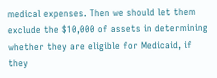medical expenses. Then we should let them exclude the $10,000 of assets in determining whether they are eligible for Medicaid, if they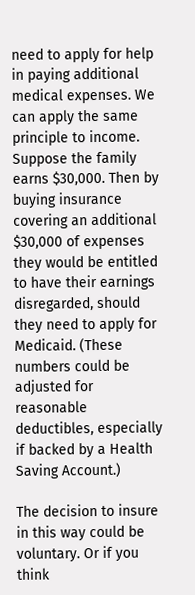need to apply for help in paying additional medical expenses. We can apply the same principle to income. Suppose the family earns $30,000. Then by buying insurance covering an additional $30,000 of expenses they would be entitled to have their earnings disregarded, should they need to apply for Medicaid. (These numbers could be adjusted for reasonable deductibles, especially if backed by a Health Saving Account.)

The decision to insure in this way could be voluntary. Or if you think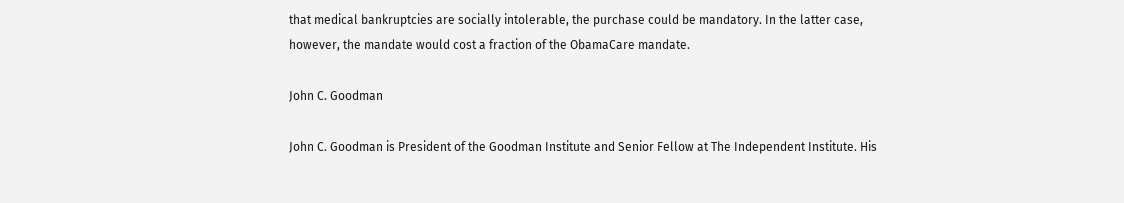that medical bankruptcies are socially intolerable, the purchase could be mandatory. In the latter case, however, the mandate would cost a fraction of the ObamaCare mandate.

John C. Goodman

John C. Goodman is President of the Goodman Institute and Senior Fellow at The Independent Institute. His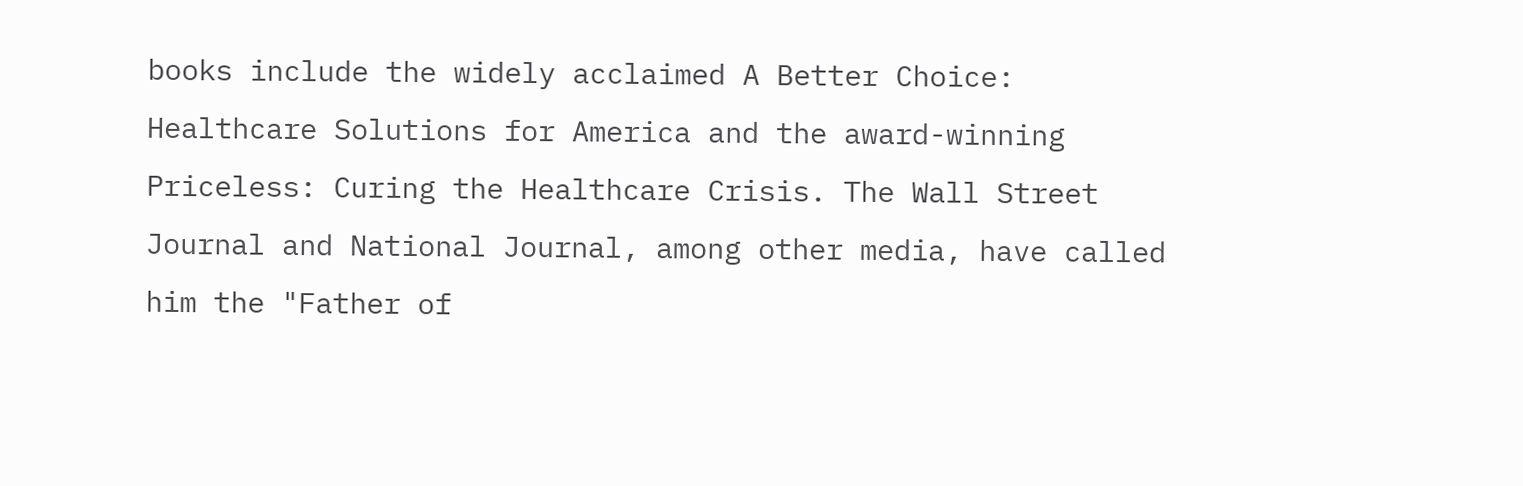books include the widely acclaimed A Better Choice: Healthcare Solutions for America and the award-winning Priceless: Curing the Healthcare Crisis. The Wall Street Journal and National Journal, among other media, have called him the "Father of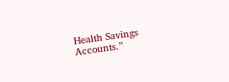Health Savings Accounts.”